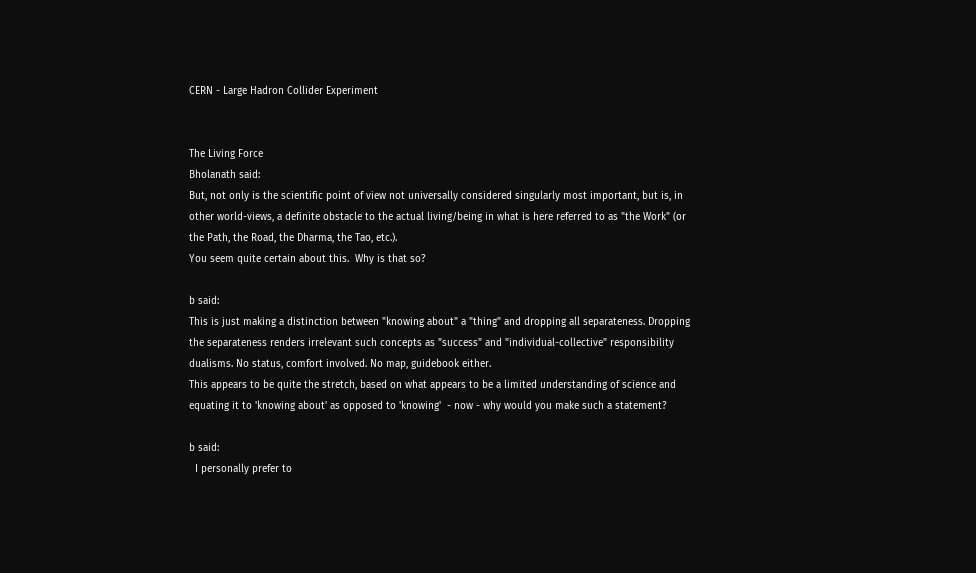CERN - Large Hadron Collider Experiment


The Living Force
Bholanath said:
But, not only is the scientific point of view not universally considered singularly most important, but is, in other world-views, a definite obstacle to the actual living/being in what is here referred to as "the Work" (or the Path, the Road, the Dharma, the Tao, etc.).
You seem quite certain about this.  Why is that so?

b said:
This is just making a distinction between "knowing about" a "thing" and dropping all separateness. Dropping the separateness renders irrelevant such concepts as "success" and "individual-collective" responsibility dualisms. No status, comfort involved. No map, guidebook either.
This appears to be quite the stretch, based on what appears to be a limited understanding of science and equating it to 'knowing about' as opposed to 'knowing'  - now - why would you make such a statement?

b said:
  I personally prefer to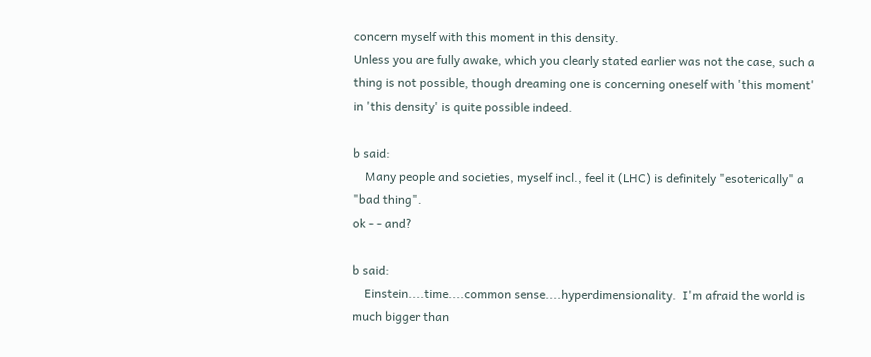concern myself with this moment in this density.
Unless you are fully awake, which you clearly stated earlier was not the case, such a thing is not possible, though dreaming one is concerning oneself with 'this moment' in 'this density' is quite possible indeed.

b said:
    Many people and societies, myself incl., feel it (LHC) is definitely "esoterically" a "bad thing".
ok - - and?

b said:
    Einstein....time....common sense....hyperdimensionality.  I'm afraid the world is much bigger than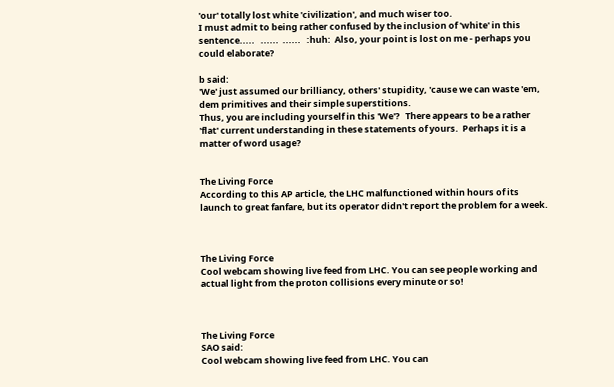'our' totally lost white 'civilization', and much wiser too.
I must admit to being rather confused by the inclusion of 'white' in this sentence.....   ......  ......   :huh:  Also, your point is lost on me - perhaps you could elaborate?

b said:
'We' just assumed our brilliancy, others' stupidity, 'cause we can waste 'em, dem primitives and their simple superstitions.
Thus, you are including yourself in this 'We'?   There appears to be a rather 'flat' current understanding in these statements of yours.  Perhaps it is a matter of word usage?


The Living Force
According to this AP article, the LHC malfunctioned within hours of its launch to great fanfare, but its operator didn't report the problem for a week.



The Living Force
Cool webcam showing live feed from LHC. You can see people working and actual light from the proton collisions every minute or so!



The Living Force
SAO said:
Cool webcam showing live feed from LHC. You can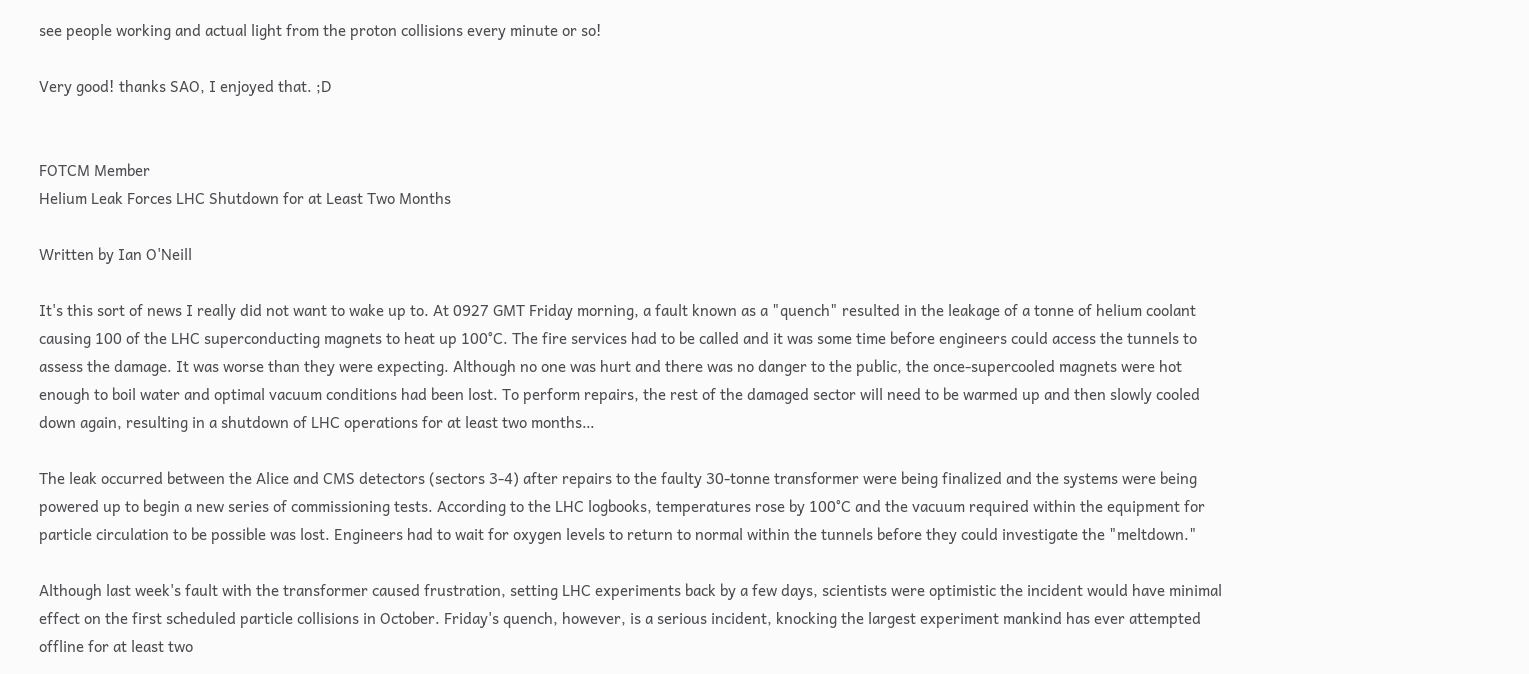see people working and actual light from the proton collisions every minute or so!

Very good! thanks SAO, I enjoyed that. ;D


FOTCM Member
Helium Leak Forces LHC Shutdown for at Least Two Months

Written by Ian O'Neill

It's this sort of news I really did not want to wake up to. At 0927 GMT Friday morning, a fault known as a "quench" resulted in the leakage of a tonne of helium coolant causing 100 of the LHC superconducting magnets to heat up 100°C. The fire services had to be called and it was some time before engineers could access the tunnels to assess the damage. It was worse than they were expecting. Although no one was hurt and there was no danger to the public, the once-supercooled magnets were hot enough to boil water and optimal vacuum conditions had been lost. To perform repairs, the rest of the damaged sector will need to be warmed up and then slowly cooled down again, resulting in a shutdown of LHC operations for at least two months…

The leak occurred between the Alice and CMS detectors (sectors 3-4) after repairs to the faulty 30-tonne transformer were being finalized and the systems were being powered up to begin a new series of commissioning tests. According to the LHC logbooks, temperatures rose by 100°C and the vacuum required within the equipment for particle circulation to be possible was lost. Engineers had to wait for oxygen levels to return to normal within the tunnels before they could investigate the "meltdown."

Although last week's fault with the transformer caused frustration, setting LHC experiments back by a few days, scientists were optimistic the incident would have minimal effect on the first scheduled particle collisions in October. Friday's quench, however, is a serious incident, knocking the largest experiment mankind has ever attempted offline for at least two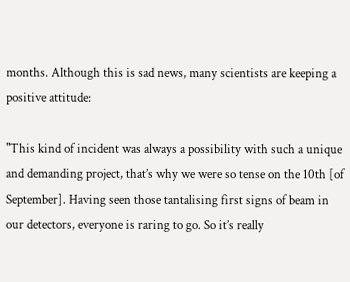months. Although this is sad news, many scientists are keeping a positive attitude:

"This kind of incident was always a possibility with such a unique and demanding project, that’s why we were so tense on the 10th [of September]. Having seen those tantalising first signs of beam in our detectors, everyone is raring to go. So it’s really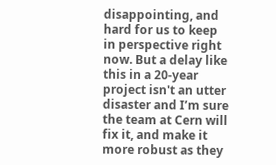disappointing, and hard for us to keep in perspective right now. But a delay like this in a 20-year project isn't an utter disaster and I’m sure the team at Cern will fix it, and make it more robust as they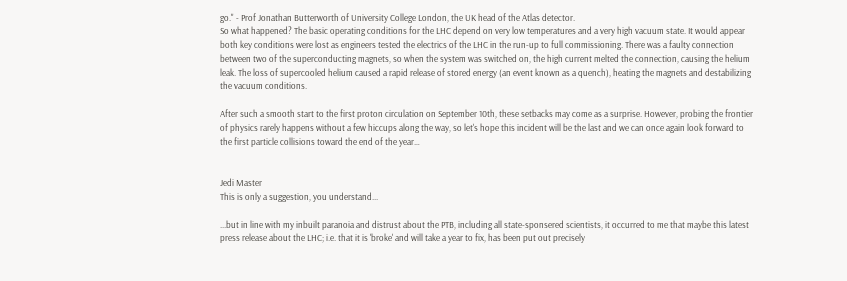go." - Prof Jonathan Butterworth of University College London, the UK head of the Atlas detector.
So what happened? The basic operating conditions for the LHC depend on very low temperatures and a very high vacuum state. It would appear both key conditions were lost as engineers tested the electrics of the LHC in the run-up to full commissioning. There was a faulty connection between two of the superconducting magnets, so when the system was switched on, the high current melted the connection, causing the helium leak. The loss of supercooled helium caused a rapid release of stored energy (an event known as a quench), heating the magnets and destabilizing the vacuum conditions.

After such a smooth start to the first proton circulation on September 10th, these setbacks may come as a surprise. However, probing the frontier of physics rarely happens without a few hiccups along the way, so let's hope this incident will be the last and we can once again look forward to the first particle collisions toward the end of the year…


Jedi Master
This is only a suggestion, you understand...

...but in line with my inbuilt paranoia and distrust about the PTB, including all state-sponsered scientists, it occurred to me that maybe this latest press release about the LHC; i.e. that it is 'broke' and will take a year to fix, has been put out precisely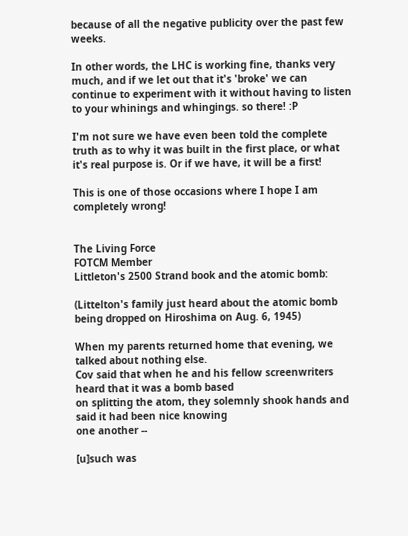because of all the negative publicity over the past few weeks.

In other words, the LHC is working fine, thanks very much, and if we let out that it's 'broke' we can continue to experiment with it without having to listen to your whinings and whingings. so there! :P

I'm not sure we have even been told the complete truth as to why it was built in the first place, or what it's real purpose is. Or if we have, it will be a first!

This is one of those occasions where I hope I am completely wrong!


The Living Force
FOTCM Member
Littleton's 2500 Strand book and the atomic bomb:

(Littelton's family just heard about the atomic bomb being dropped on Hiroshima on Aug. 6, 1945)

When my parents returned home that evening, we talked about nothing else.
Cov said that when he and his fellow screenwriters heard that it was a bomb based
on splitting the atom, they solemnly shook hands and said it had been nice knowing
one another --

[u]such was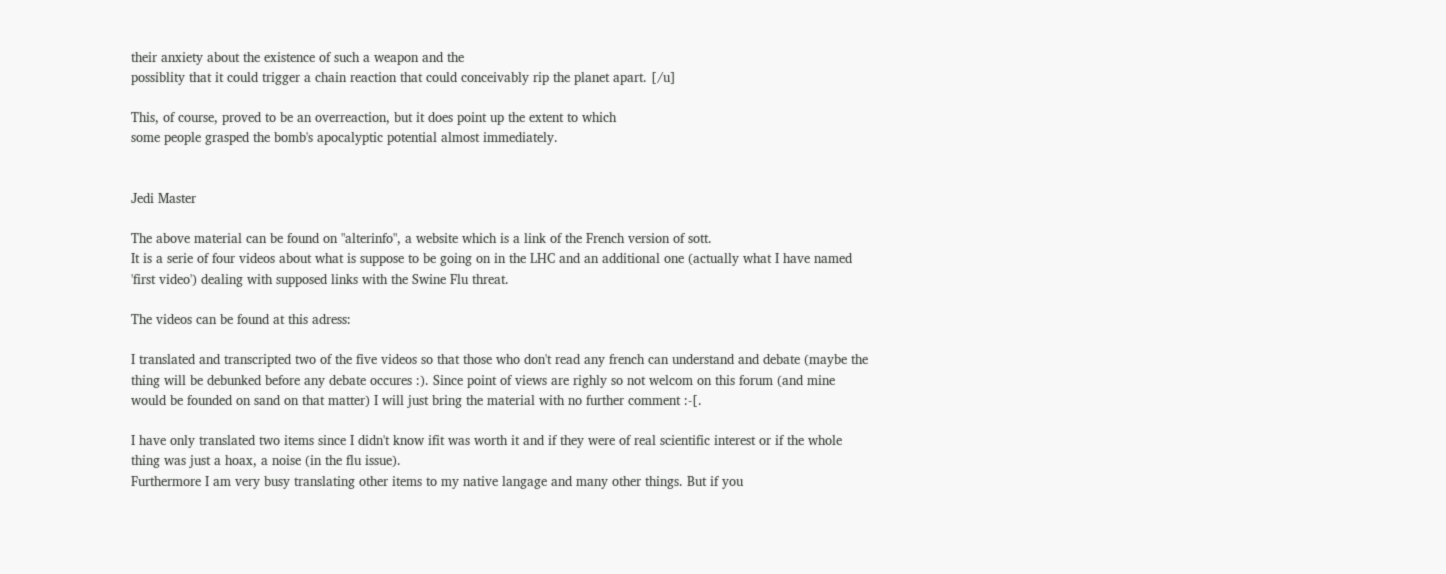their anxiety about the existence of such a weapon and the
possiblity that it could trigger a chain reaction that could conceivably rip the planet apart. [/u]

This, of course, proved to be an overreaction, but it does point up the extent to which
some people grasped the bomb's apocalyptic potential almost immediately.


Jedi Master

The above material can be found on "alterinfo", a website which is a link of the French version of sott.
It is a serie of four videos about what is suppose to be going on in the LHC and an additional one (actually what I have named 'first video') dealing with supposed links with the Swine Flu threat.

The videos can be found at this adress:

I translated and transcripted two of the five videos so that those who don't read any french can understand and debate (maybe the thing will be debunked before any debate occures :). Since point of views are righly so not welcom on this forum (and mine would be founded on sand on that matter) I will just bring the material with no further comment :-[.

I have only translated two items since I didn't know ifit was worth it and if they were of real scientific interest or if the whole thing was just a hoax, a noise (in the flu issue).
Furthermore I am very busy translating other items to my native langage and many other things. But if you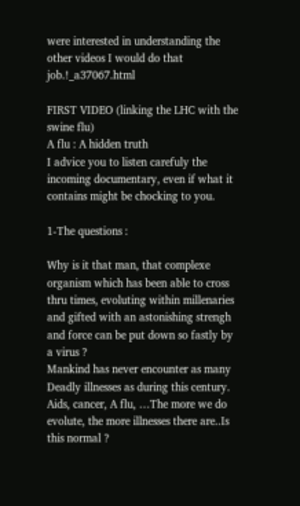were interested in understanding the other videos I would do that job.!_a37067.html

FIRST VIDEO (linking the LHC with the swine flu)
A flu : A hidden truth
I advice you to listen carefuly the incoming documentary, even if what it contains might be chocking to you.

1-The questions :

Why is it that man, that complexe organism which has been able to cross thru times, evoluting within millenaries and gifted with an astonishing strengh and force can be put down so fastly by a virus ?
Mankind has never encounter as many Deadly illnesses as during this century. Aids, cancer, A flu, …The more we do evolute, the more illnesses there are..Is this normal ?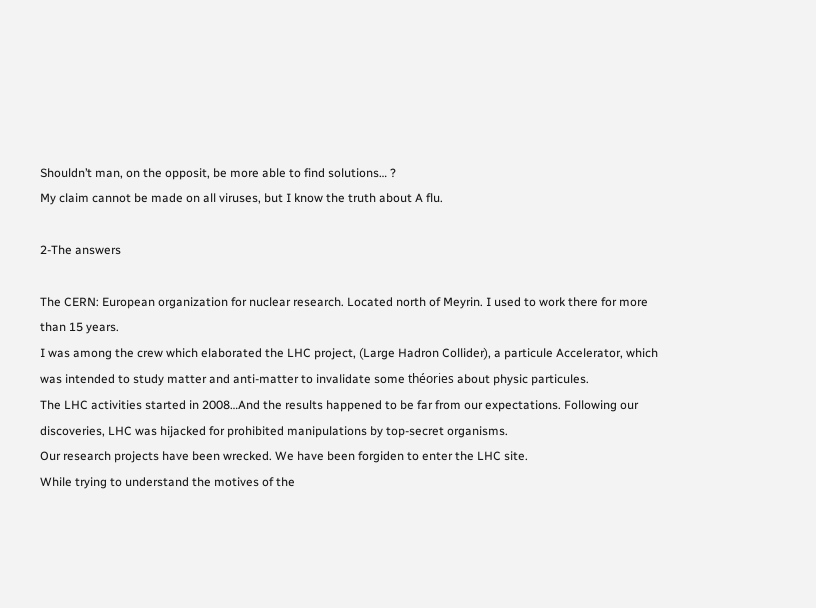Shouldn’t man, on the opposit, be more able to find solutions… ?
My claim cannot be made on all viruses, but I know the truth about A flu.

2-The answers

The CERN: European organization for nuclear research. Located north of Meyrin. I used to work there for more than 15 years.
I was among the crew which elaborated the LHC project, (Large Hadron Collider), a particule Accelerator, which was intended to study matter and anti-matter to invalidate some théories about physic particules.
The LHC activities started in 2008…And the results happened to be far from our expectations. Following our discoveries, LHC was hijacked for prohibited manipulations by top-secret organisms.
Our research projects have been wrecked. We have been forgiden to enter the LHC site.
While trying to understand the motives of the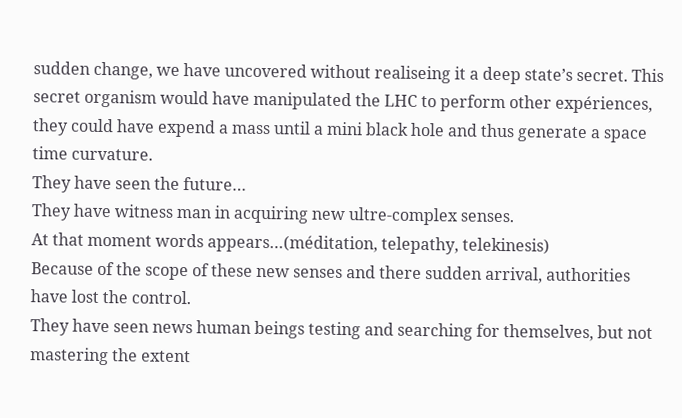sudden change, we have uncovered without realiseing it a deep state’s secret. This secret organism would have manipulated the LHC to perform other expériences, they could have expend a mass until a mini black hole and thus generate a space time curvature.
They have seen the future…
They have witness man in acquiring new ultre-complex senses.
At that moment words appears…(méditation, telepathy, telekinesis)
Because of the scope of these new senses and there sudden arrival, authorities have lost the control.
They have seen news human beings testing and searching for themselves, but not mastering the extent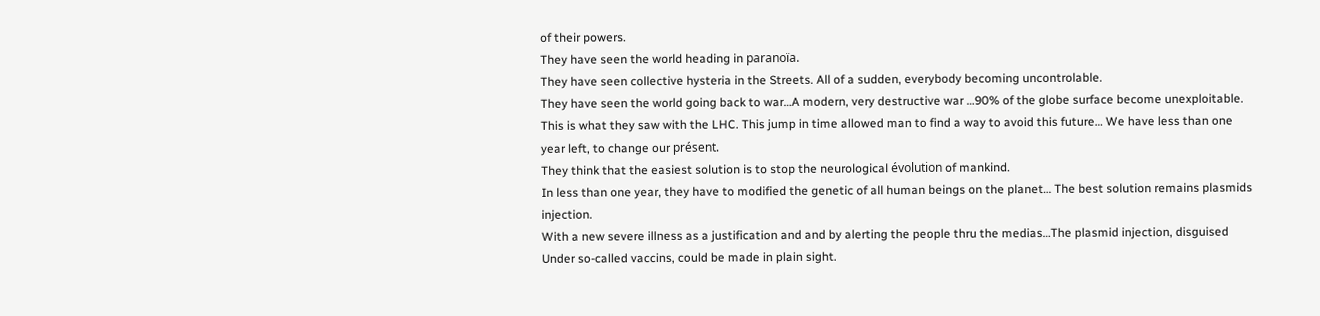of their powers.
They have seen the world heading in paranoïa.
They have seen collective hysteria in the Streets. All of a sudden, everybody becoming uncontrolable.
They have seen the world going back to war…A modern, very destructive war …90% of the globe surface become unexploitable.
This is what they saw with the LHC. This jump in time allowed man to find a way to avoid this future… We have less than one year left, to change our présent.
They think that the easiest solution is to stop the neurological évolution of mankind.
In less than one year, they have to modified the genetic of all human beings on the planet… The best solution remains plasmids injection.
With a new severe illness as a justification and and by alerting the people thru the medias…The plasmid injection, disguised Under so-called vaccins, could be made in plain sight.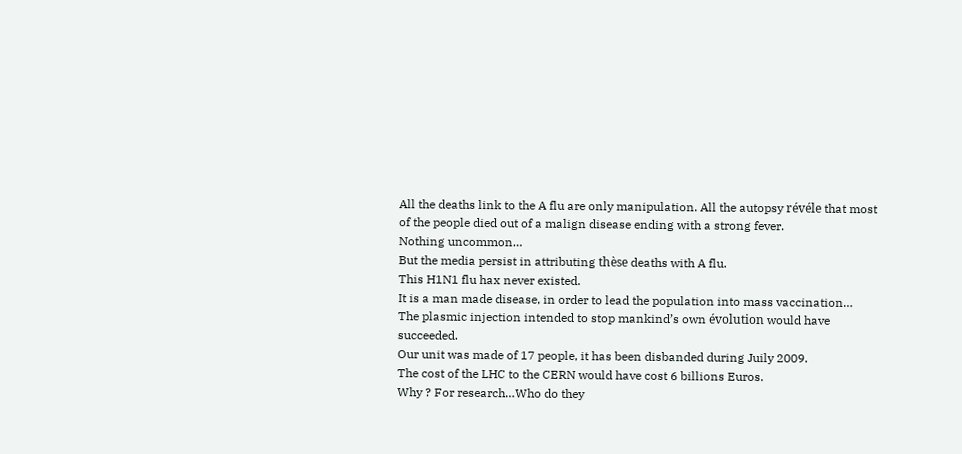All the deaths link to the A flu are only manipulation. All the autopsy révéle that most of the people died out of a malign disease ending with a strong fever.
Nothing uncommon…
But the media persist in attributing thèse deaths with A flu.
This H1N1 flu hax never existed.
It is a man made disease, in order to lead the population into mass vaccination…
The plasmic injection intended to stop mankind’s own évolution would have succeeded.
Our unit was made of 17 people, it has been disbanded during Juily 2009.
The cost of the LHC to the CERN would have cost 6 billions Euros.
Why ? For research…Who do they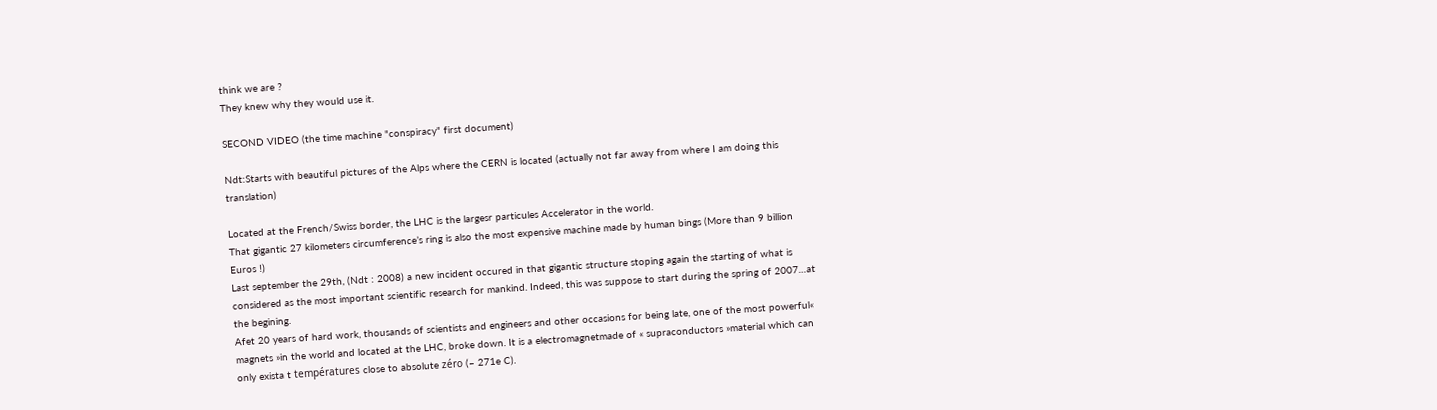think we are ?
They knew why they would use it.

SECOND VIDEO (the time machine "conspiracy" first document)

Ndt:Starts with beautiful pictures of the Alps where the CERN is located (actually not far away from where I am doing this translation)

Located at the French/Swiss border, the LHC is the largesr particules Accelerator in the world.
That gigantic 27 kilometers circumference’s ring is also the most expensive machine made by human bings (More than 9 billion Euros !)
Last september the 29th, (Ndt : 2008) a new incident occured in that gigantic structure stoping again the starting of what is considered as the most important scientific research for mankind. Indeed, this was suppose to start during the spring of 2007…at the begining.
Afet 20 years of hard work, thousands of scientists and engineers and other occasions for being late, one of the most powerful« magnets »in the world and located at the LHC, broke down. It is a electromagnetmade of « supraconductors »material which can only exista t températures close to absolute zéro (– 271e C).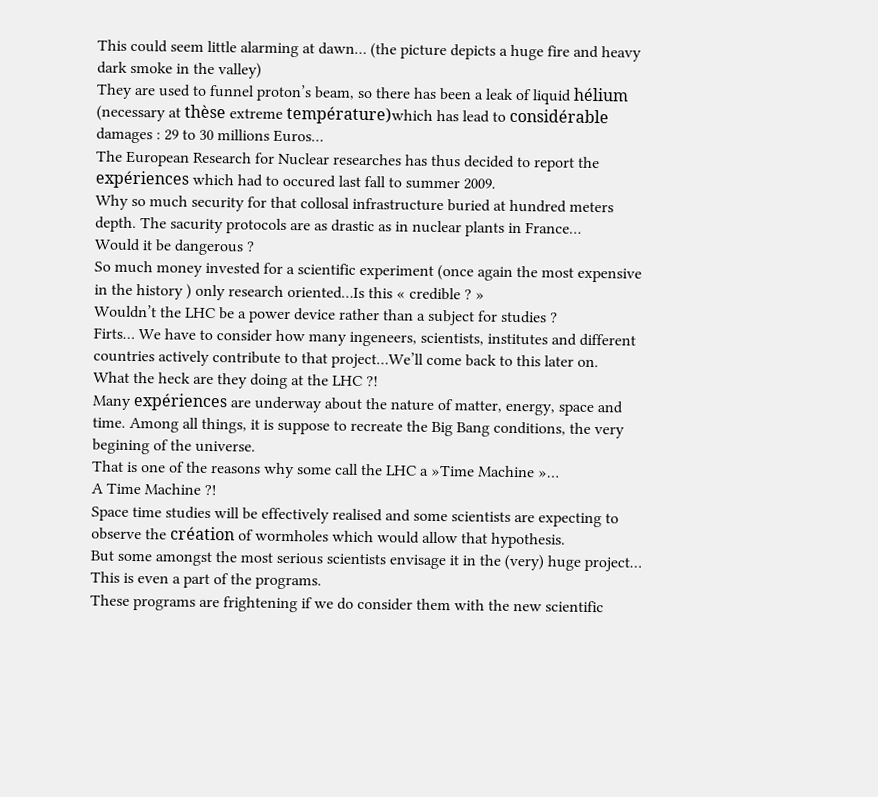This could seem little alarming at dawn… (the picture depicts a huge fire and heavy dark smoke in the valley)
They are used to funnel proton’s beam, so there has been a leak of liquid hélium (necessary at thèse extreme température)which has lead to considérable damages : 29 to 30 millions Euros…
The European Research for Nuclear researches has thus decided to report the expériences which had to occured last fall to summer 2009.
Why so much security for that collosal infrastructure buried at hundred meters depth. The sacurity protocols are as drastic as in nuclear plants in France…
Would it be dangerous ?
So much money invested for a scientific experiment (once again the most expensive in the history ) only research oriented…Is this « credible ? »
Wouldn’t the LHC be a power device rather than a subject for studies ?
Firts… We have to consider how many ingeneers, scientists, institutes and different countries actively contribute to that project…We’ll come back to this later on.
What the heck are they doing at the LHC ?!
Many expériences are underway about the nature of matter, energy, space and time. Among all things, it is suppose to recreate the Big Bang conditions, the very begining of the universe.
That is one of the reasons why some call the LHC a »Time Machine »…
A Time Machine ?!
Space time studies will be effectively realised and some scientists are expecting to observe the création of wormholes which would allow that hypothesis.
But some amongst the most serious scientists envisage it in the (very) huge project… This is even a part of the programs.
These programs are frightening if we do consider them with the new scientific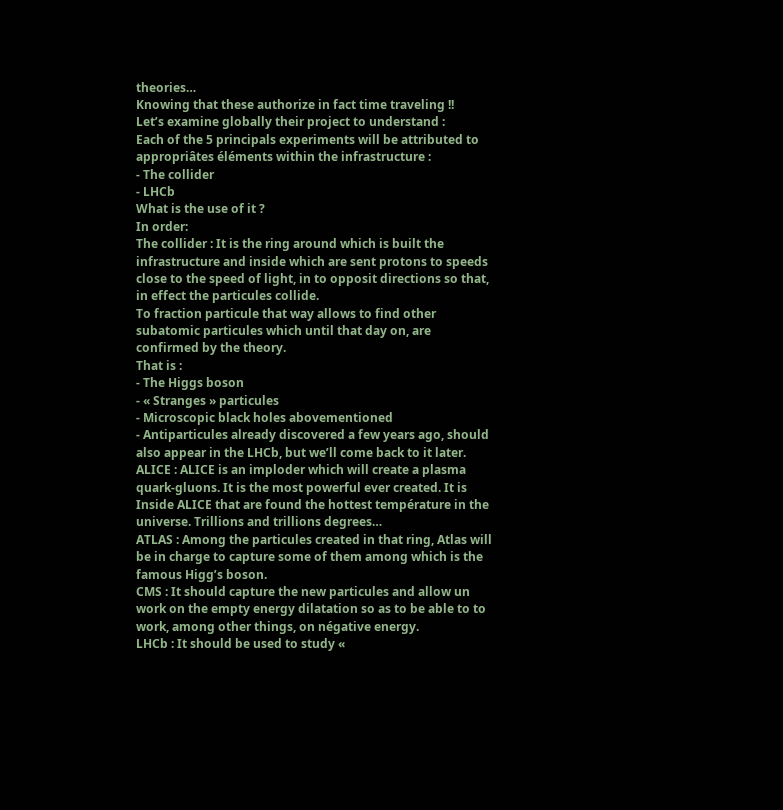theories…
Knowing that these authorize in fact time traveling !!
Let’s examine globally their project to understand :
Each of the 5 principals experiments will be attributed to appropriâtes éléments within the infrastructure :
- The collider
- LHCb
What is the use of it ?
In order:
The collider : It is the ring around which is built the infrastructure and inside which are sent protons to speeds close to the speed of light, in to opposit directions so that, in effect the particules collide.
To fraction particule that way allows to find other subatomic particules which until that day on, are confirmed by the theory.
That is :
- The Higgs boson
- « Stranges » particules
- Microscopic black holes abovementioned
- Antiparticules already discovered a few years ago, should also appear in the LHCb, but we’ll come back to it later.
ALICE : ALICE is an imploder which will create a plasma quark-gluons. It is the most powerful ever created. It is Inside ALICE that are found the hottest température in the universe. Trillions and trillions degrees…
ATLAS : Among the particules created in that ring, Atlas will be in charge to capture some of them among which is the famous Higg’s boson.
CMS : It should capture the new particules and allow un work on the empty energy dilatation so as to be able to to work, among other things, on négative energy.
LHCb : It should be used to study «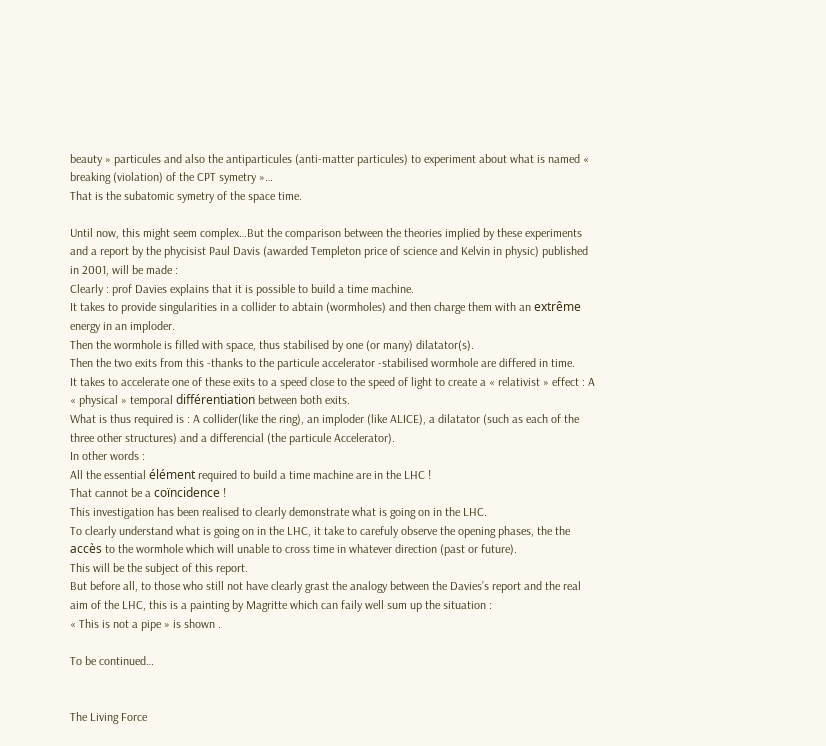beauty » particules and also the antiparticules (anti-matter particules) to experiment about what is named « breaking (violation) of the CPT symetry »…
That is the subatomic symetry of the space time.

Until now, this might seem complex…But the comparison between the theories implied by these experiments and a report by the phycisist Paul Davis (awarded Templeton price of science and Kelvin in physic) published in 2001, will be made :
Clearly : prof Davies explains that it is possible to build a time machine.
It takes to provide singularities in a collider to abtain (wormholes) and then charge them with an extrême energy in an imploder.
Then the wormhole is filled with space, thus stabilised by one (or many) dilatator(s).
Then the two exits from this -thanks to the particule accelerator -stabilised wormhole are differed in time.
It takes to accelerate one of these exits to a speed close to the speed of light to create a « relativist » effect : A « physical » temporal différentiation between both exits.
What is thus required is : A collider(like the ring), an imploder (like ALICE), a dilatator (such as each of the three other structures) and a differencial (the particule Accelerator).
In other words :
All the essential élément required to build a time machine are in the LHC !
That cannot be a coïncidence !
This investigation has been realised to clearly demonstrate what is going on in the LHC.
To clearly understand what is going on in the LHC, it take to carefuly observe the opening phases, the the accès to the wormhole which will unable to cross time in whatever direction (past or future).
This will be the subject of this report.
But before all, to those who still not have clearly grast the analogy between the Davies’s report and the real aim of the LHC, this is a painting by Magritte which can faily well sum up the situation :
« This is not a pipe » is shown .

To be continued…


The Living Force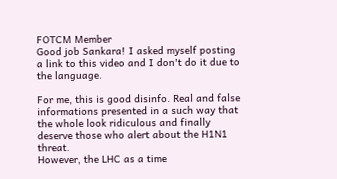FOTCM Member
Good job Sankara! I asked myself posting a link to this video and I don't do it due to the language.

For me, this is good disinfo. Real and false informations presented in a such way that the whole look ridiculous and finally deserve those who alert about the H1N1 threat.
However, the LHC as a time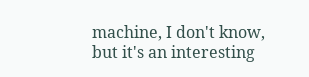machine, I don't know, but it's an interesting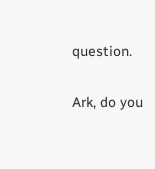question.

Ark, do you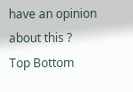have an opinion about this ?
Top Bottom